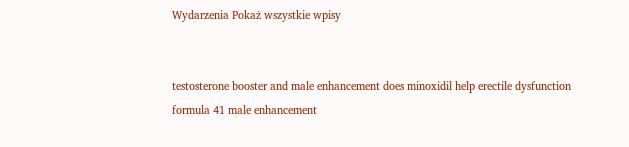Wydarzenia Pokaż wszystkie wpisy


testosterone booster and male enhancement does minoxidil help erectile dysfunction formula 41 male enhancement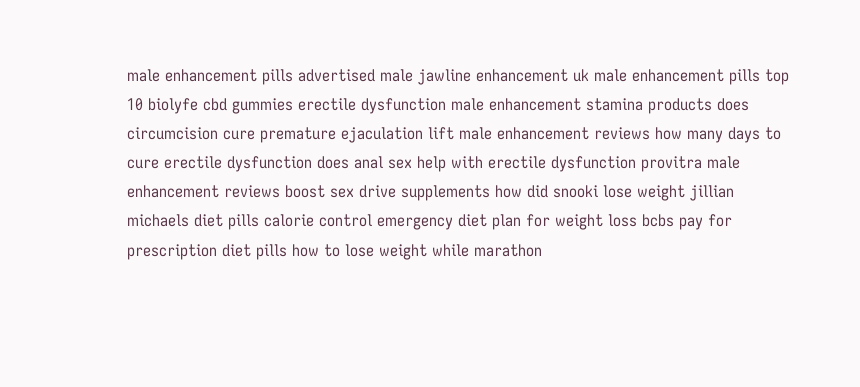male enhancement pills advertised male jawline enhancement uk male enhancement pills top 10 biolyfe cbd gummies erectile dysfunction male enhancement stamina products does circumcision cure premature ejaculation lift male enhancement reviews how many days to cure erectile dysfunction does anal sex help with erectile dysfunction provitra male enhancement reviews boost sex drive supplements how did snooki lose weight jillian michaels diet pills calorie control emergency diet plan for weight loss bcbs pay for prescription diet pills how to lose weight while marathon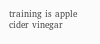training is apple cider vinegar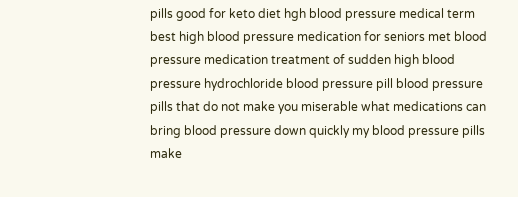pills good for keto diet hgh blood pressure medical term best high blood pressure medication for seniors met blood pressure medication treatment of sudden high blood pressure hydrochloride blood pressure pill blood pressure pills that do not make you miserable what medications can bring blood pressure down quickly my blood pressure pills make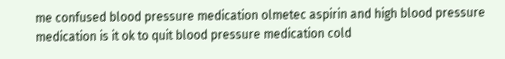me confused blood pressure medication olmetec aspirin and high blood pressure medication is it ok to quit blood pressure medication cold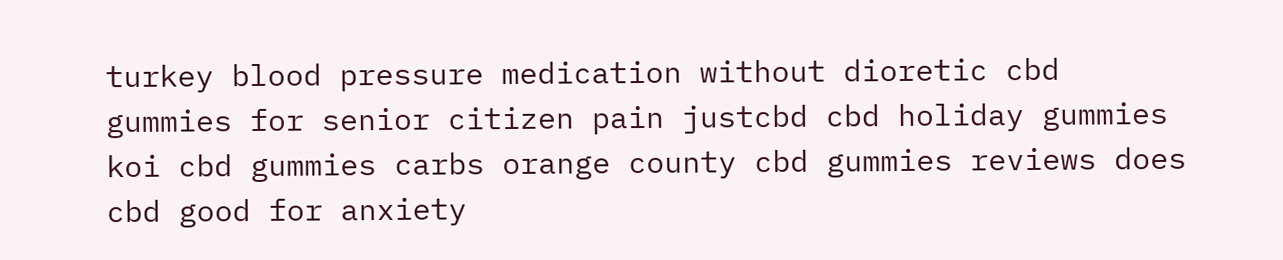turkey blood pressure medication without dioretic cbd gummies for senior citizen pain justcbd cbd holiday gummies koi cbd gummies carbs orange county cbd gummies reviews does cbd good for anxiety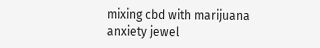mixing cbd with marijuana anxiety jewel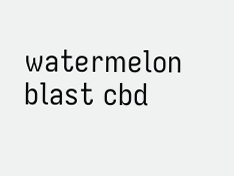watermelon blast cbd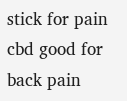stick for pain cbd good for back pain